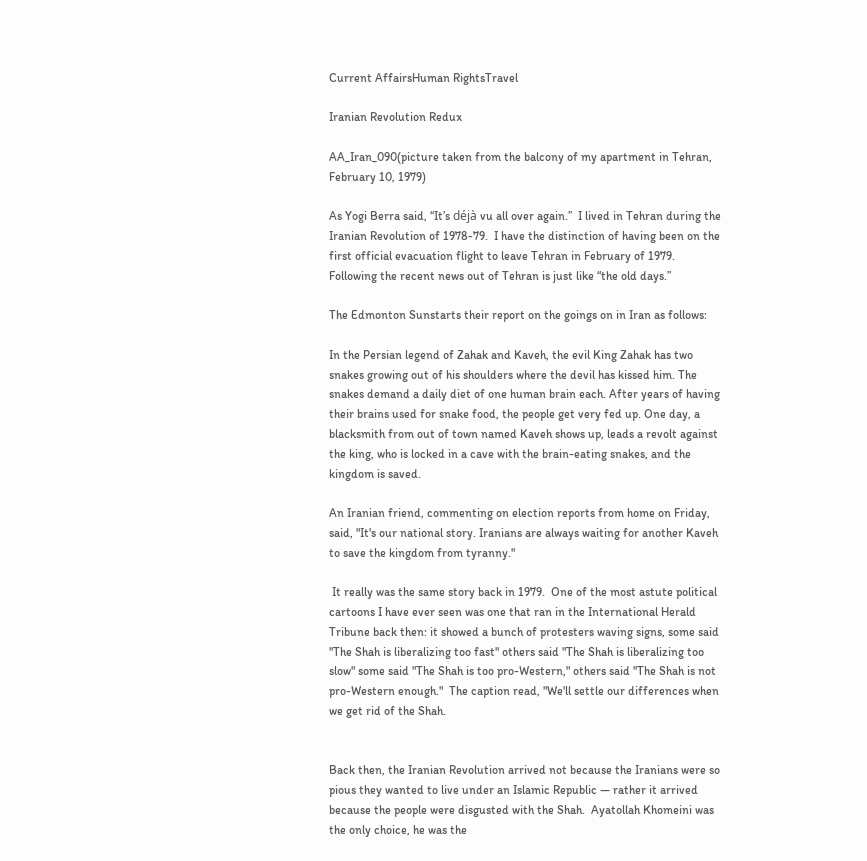Current AffairsHuman RightsTravel

Iranian Revolution Redux

AA_Iran_090(picture taken from the balcony of my apartment in Tehran, February 10, 1979)

As Yogi Berra said, “It’s déjà vu all over again.”  I lived in Tehran during the Iranian Revolution of 1978-79.  I have the distinction of having been on the first official evacuation flight to leave Tehran in February of 1979.  Following the recent news out of Tehran is just like “the old days.”

The Edmonton Sunstarts their report on the goings on in Iran as follows:

In the Persian legend of Zahak and Kaveh, the evil King Zahak has two snakes growing out of his shoulders where the devil has kissed him. The snakes demand a daily diet of one human brain each. After years of having their brains used for snake food, the people get very fed up. One day, a blacksmith from out of town named Kaveh shows up, leads a revolt against the king, who is locked in a cave with the brain-eating snakes, and the kingdom is saved.

An Iranian friend, commenting on election reports from home on Friday, said, "It's our national story. Iranians are always waiting for another Kaveh to save the kingdom from tyranny."

 It really was the same story back in 1979.  One of the most astute political cartoons I have ever seen was one that ran in the International Herald Tribune back then: it showed a bunch of protesters waving signs, some said "The Shah is liberalizing too fast" others said "The Shah is liberalizing too slow" some said "The Shah is too pro-Western," others said "The Shah is not pro-Western enough."  The caption read, "We'll settle our differences when we get rid of the Shah.


Back then, the Iranian Revolution arrived not because the Iranians were so pious they wanted to live under an Islamic Republic — rather it arrived because the people were disgusted with the Shah.  Ayatollah Khomeini was the only choice, he was the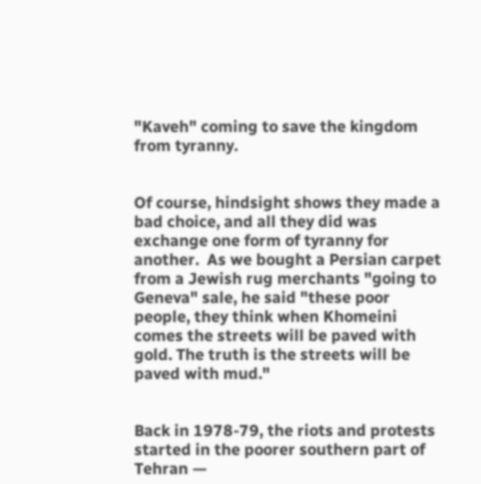"Kaveh" coming to save the kingdom from tyranny.


Of course, hindsight shows they made a bad choice, and all they did was exchange one form of tyranny for another.  As we bought a Persian carpet from a Jewish rug merchants "going to Geneva" sale, he said "these poor people, they think when Khomeini comes the streets will be paved with gold. The truth is the streets will be paved with mud."


Back in 1978-79, the riots and protests started in the poorer southern part of Tehran —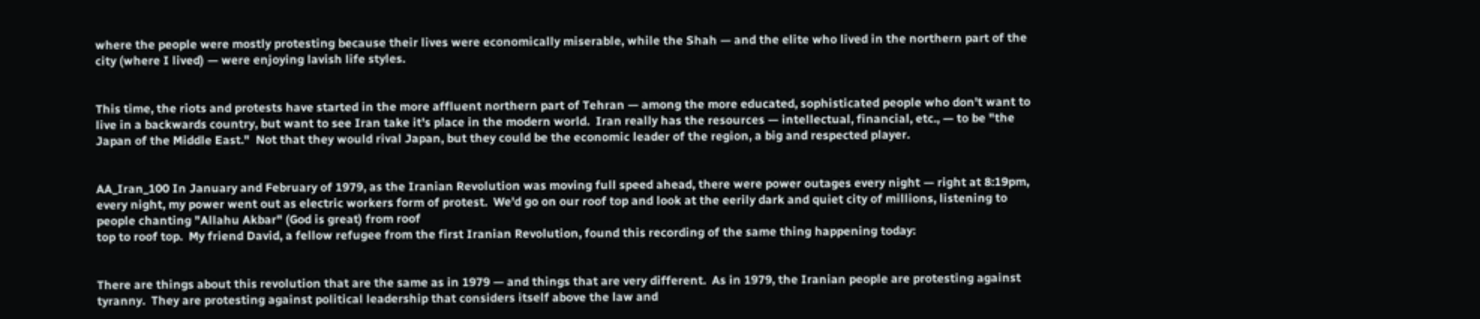where the people were mostly protesting because their lives were economically miserable, while the Shah — and the elite who lived in the northern part of the city (where I lived) — were enjoying lavish life styles.


This time, the riots and protests have started in the more affluent northern part of Tehran — among the more educated, sophisticated people who don't want to live in a backwards country, but want to see Iran take it's place in the modern world.  Iran really has the resources — intellectual, financial, etc., — to be "the Japan of the Middle East."  Not that they would rival Japan, but they could be the economic leader of the region, a big and respected player.


AA_Iran_100 In January and February of 1979, as the Iranian Revolution was moving full speed ahead, there were power outages every night — right at 8:19pm, every night, my power went out as electric workers form of protest.  We'd go on our roof top and look at the eerily dark and quiet city of millions, listening to people chanting "Allahu Akbar" (God is great) from roof
top to roof top.  My friend David, a fellow refugee from the first Iranian Revolution, found this recording of the same thing happening today:


There are things about this revolution that are the same as in 1979 — and things that are very different.  As in 1979, the Iranian people are protesting against tyranny.  They are protesting against political leadership that considers itself above the law and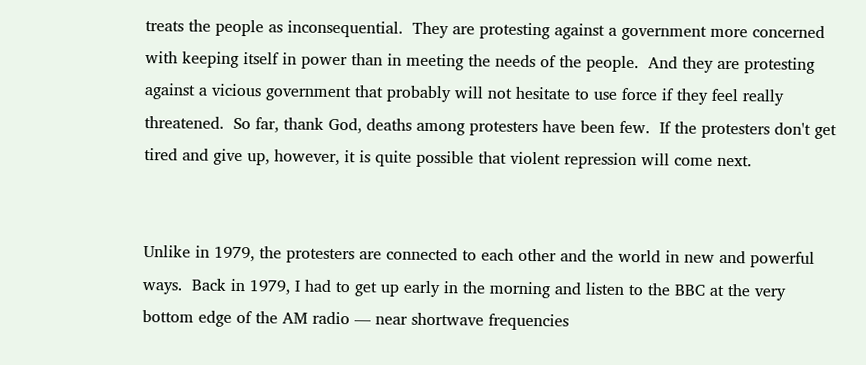treats the people as inconsequential.  They are protesting against a government more concerned with keeping itself in power than in meeting the needs of the people.  And they are protesting against a vicious government that probably will not hesitate to use force if they feel really threatened.  So far, thank God, deaths among protesters have been few.  If the protesters don't get tired and give up, however, it is quite possible that violent repression will come next.


Unlike in 1979, the protesters are connected to each other and the world in new and powerful ways.  Back in 1979, I had to get up early in the morning and listen to the BBC at the very bottom edge of the AM radio — near shortwave frequencies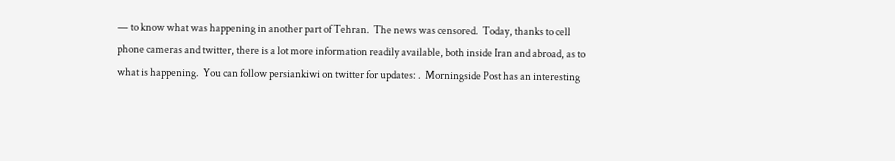— to know what was happening in another part of Tehran.  The news was censored.  Today, thanks to cell phone cameras and twitter, there is a lot more information readily available, both inside Iran and abroad, as to what is happening.  You can follow persiankiwi on twitter for updates: .  Morningside Post has an interesting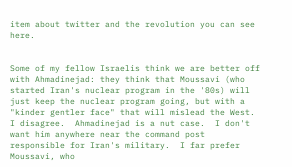item about twitter and the revolution you can see here.


Some of my fellow Israelis think we are better off with Ahmadinejad: they think that Moussavi (who started Iran's nuclear program in the '80s) will just keep the nuclear program going, but with a "kinder gentler face" that will mislead the West.  I disagree.  Ahmadinejad is a nut case.  I don't want him anywhere near the command post responsible for Iran's military.  I far prefer Moussavi, who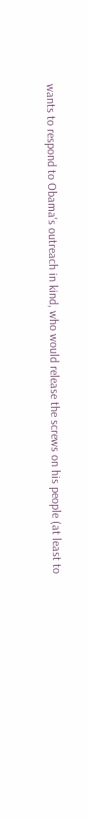wants to respond to Obama's outreach in kind, who would release the screws on his people (at least to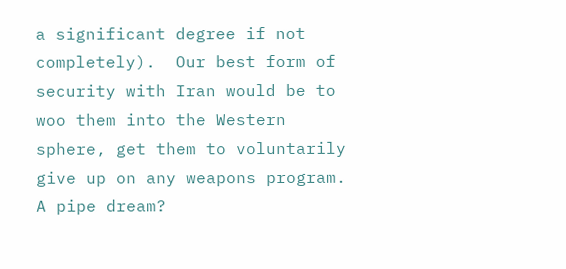a significant degree if not completely).  Our best form of security with Iran would be to woo them into the Western sphere, get them to voluntarily give up on any weapons program.  A pipe dream?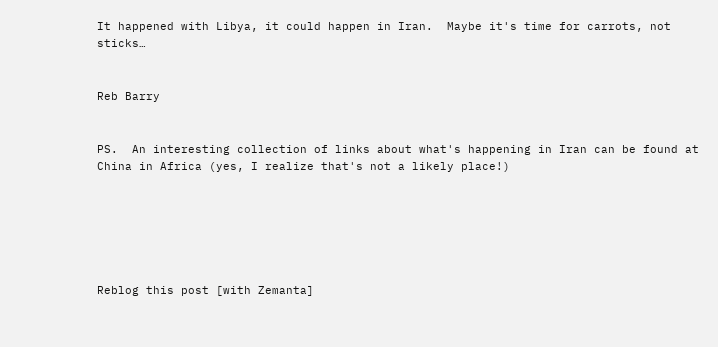It happened with Libya, it could happen in Iran.  Maybe it's time for carrots, not sticks…


Reb Barry


PS.  An interesting collection of links about what's happening in Iran can be found at China in Africa (yes, I realize that's not a likely place!)






Reblog this post [with Zemanta]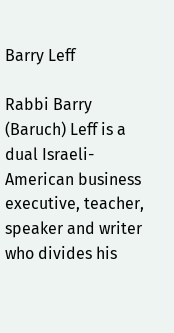Barry Leff

Rabbi Barry (Baruch) Leff is a dual Israeli-American business executive, teacher, speaker and writer who divides his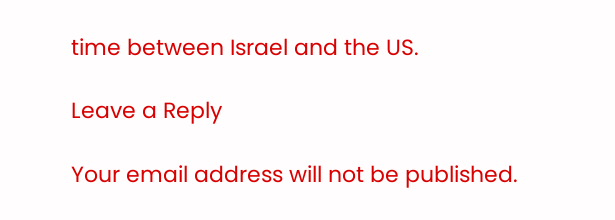time between Israel and the US.

Leave a Reply

Your email address will not be published.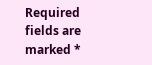Required fields are marked *